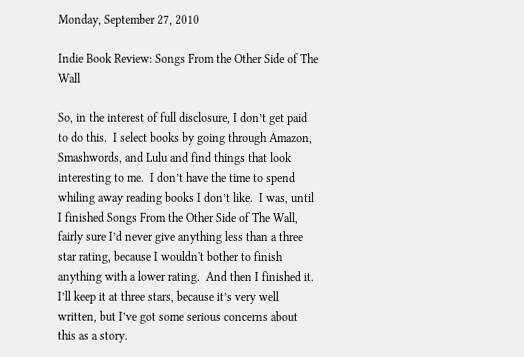Monday, September 27, 2010

Indie Book Review: Songs From the Other Side of The Wall

So, in the interest of full disclosure, I don’t get paid to do this.  I select books by going through Amazon, Smashwords, and Lulu and find things that look interesting to me.  I don’t have the time to spend whiling away reading books I don’t like.  I was, until I finished Songs From the Other Side of The Wall, fairly sure I’d never give anything less than a three star rating, because I wouldn't bother to finish anything with a lower rating.  And then I finished it.  I’ll keep it at three stars, because it’s very well written, but I’ve got some serious concerns about this as a story.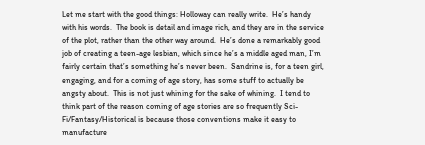Let me start with the good things: Holloway can really write.  He’s handy with his words.  The book is detail and image rich, and they are in the service of the plot, rather than the other way around.  He’s done a remarkably good job of creating a teen-age lesbian, which since he’s a middle aged man, I’m fairly certain that’s something he’s never been.  Sandrine is, for a teen girl, engaging, and for a coming of age story, has some stuff to actually be angsty about.  This is not just whining for the sake of whining.  I tend to think part of the reason coming of age stories are so frequently Sci-Fi/Fantasy/Historical is because those conventions make it easy to manufacture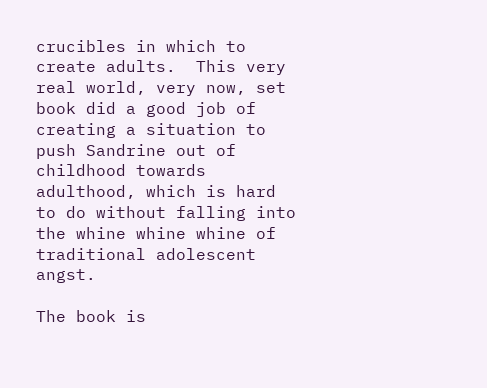crucibles in which to create adults.  This very real world, very now, set book did a good job of creating a situation to push Sandrine out of childhood towards adulthood, which is hard to do without falling into the whine whine whine of traditional adolescent angst.

The book is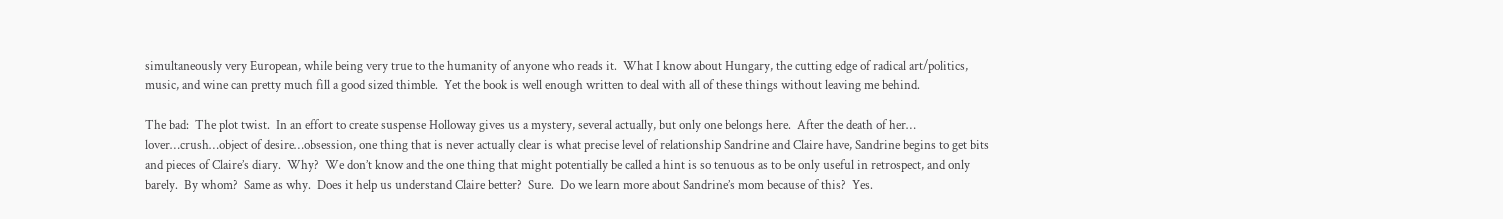simultaneously very European, while being very true to the humanity of anyone who reads it.  What I know about Hungary, the cutting edge of radical art/politics, music, and wine can pretty much fill a good sized thimble.  Yet the book is well enough written to deal with all of these things without leaving me behind.

The bad:  The plot twist.  In an effort to create suspense Holloway gives us a mystery, several actually, but only one belongs here.  After the death of her… lover…crush…object of desire…obsession, one thing that is never actually clear is what precise level of relationship Sandrine and Claire have, Sandrine begins to get bits and pieces of Claire’s diary.  Why?  We don’t know and the one thing that might potentially be called a hint is so tenuous as to be only useful in retrospect, and only barely.  By whom?  Same as why.  Does it help us understand Claire better?  Sure.  Do we learn more about Sandrine’s mom because of this?  Yes.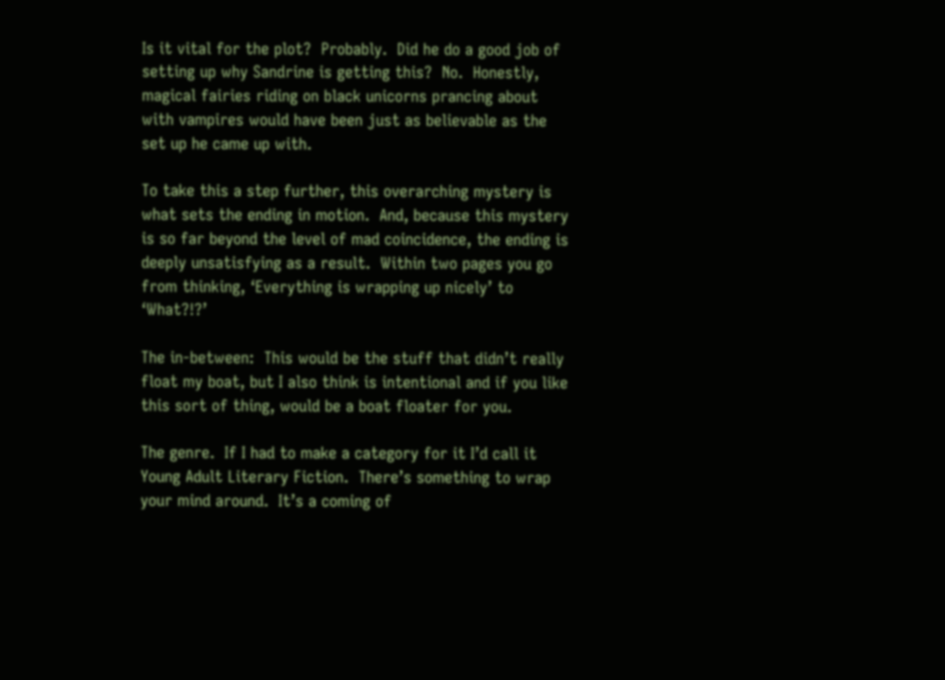Is it vital for the plot?  Probably.  Did he do a good job of setting up why Sandrine is getting this?  No.  Honestly, magical fairies riding on black unicorns prancing about with vampires would have been just as believable as the set up he came up with.

To take this a step further, this overarching mystery is what sets the ending in motion.  And, because this mystery is so far beyond the level of mad coincidence, the ending is deeply unsatisfying as a result.  Within two pages you go from thinking, ‘Everything is wrapping up nicely’ to ‘What?!?’

The in-between:  This would be the stuff that didn’t really float my boat, but I also think is intentional and if you like this sort of thing, would be a boat floater for you.

The genre.  If I had to make a category for it I’d call it Young Adult Literary Fiction.  There’s something to wrap your mind around.  It’s a coming of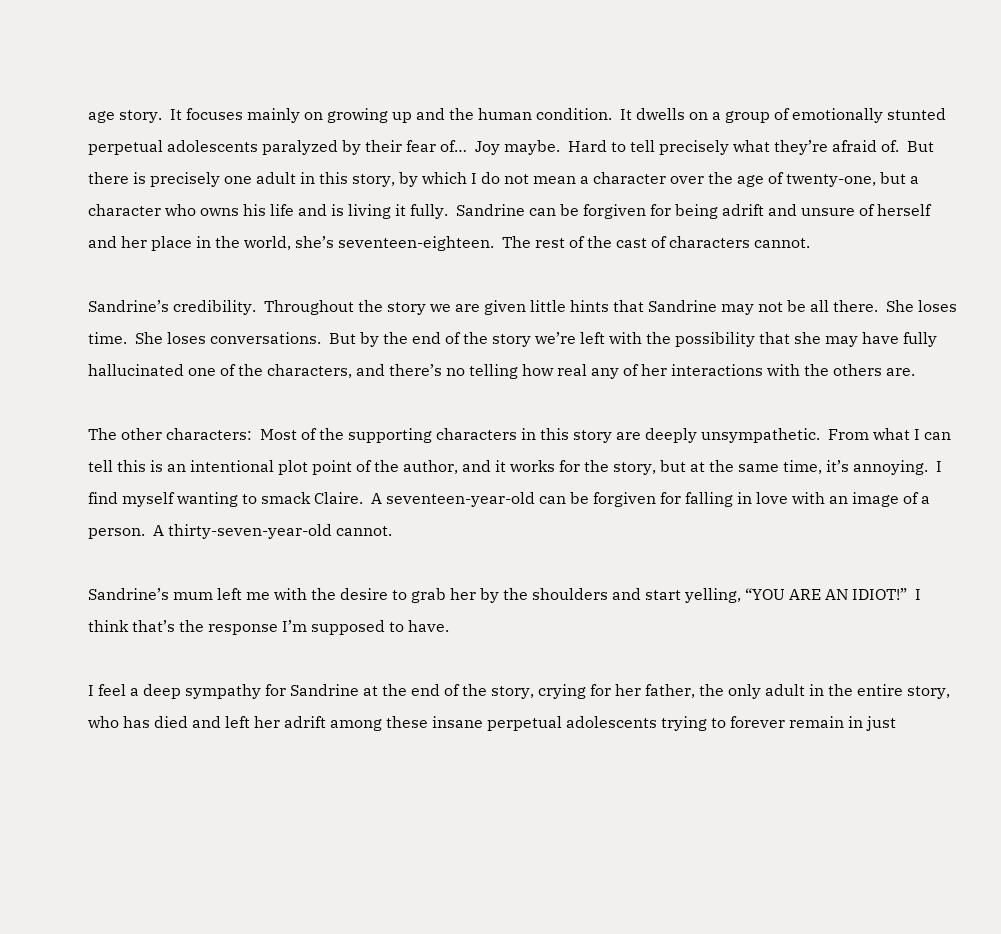age story.  It focuses mainly on growing up and the human condition.  It dwells on a group of emotionally stunted perpetual adolescents paralyzed by their fear of…  Joy maybe.  Hard to tell precisely what they’re afraid of.  But there is precisely one adult in this story, by which I do not mean a character over the age of twenty-one, but a character who owns his life and is living it fully.  Sandrine can be forgiven for being adrift and unsure of herself and her place in the world, she’s seventeen-eighteen.  The rest of the cast of characters cannot.

Sandrine’s credibility.  Throughout the story we are given little hints that Sandrine may not be all there.  She loses time.  She loses conversations.  But by the end of the story we’re left with the possibility that she may have fully hallucinated one of the characters, and there’s no telling how real any of her interactions with the others are.

The other characters:  Most of the supporting characters in this story are deeply unsympathetic.  From what I can tell this is an intentional plot point of the author, and it works for the story, but at the same time, it’s annoying.  I find myself wanting to smack Claire.  A seventeen-year-old can be forgiven for falling in love with an image of a person.  A thirty-seven-year-old cannot.

Sandrine’s mum left me with the desire to grab her by the shoulders and start yelling, “YOU ARE AN IDIOT!”  I think that’s the response I’m supposed to have.

I feel a deep sympathy for Sandrine at the end of the story, crying for her father, the only adult in the entire story, who has died and left her adrift among these insane perpetual adolescents trying to forever remain in just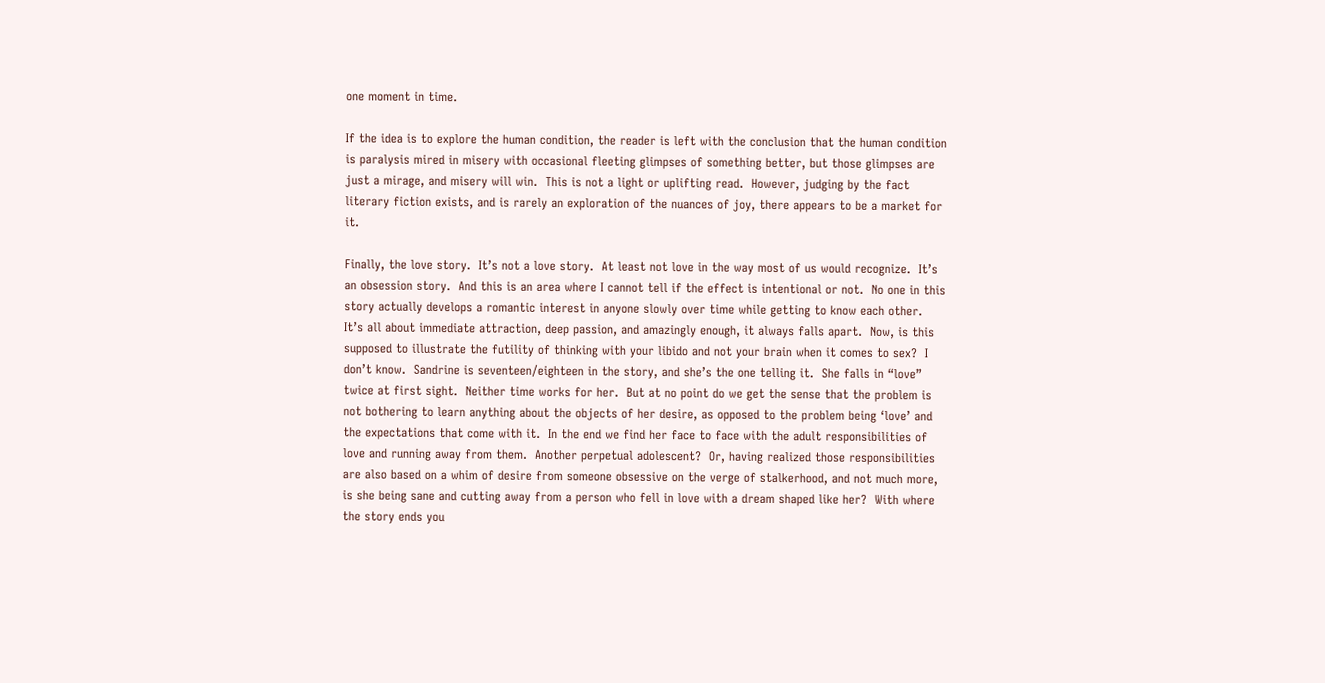one moment in time.

If the idea is to explore the human condition, the reader is left with the conclusion that the human condition is paralysis mired in misery with occasional fleeting glimpses of something better, but those glimpses are just a mirage, and misery will win.  This is not a light or uplifting read.  However, judging by the fact literary fiction exists, and is rarely an exploration of the nuances of joy, there appears to be a market for it.

Finally, the love story.  It’s not a love story.  At least not love in the way most of us would recognize.  It’s an obsession story.  And this is an area where I cannot tell if the effect is intentional or not.  No one in this story actually develops a romantic interest in anyone slowly over time while getting to know each other.  It’s all about immediate attraction, deep passion, and amazingly enough, it always falls apart.  Now, is this supposed to illustrate the futility of thinking with your libido and not your brain when it comes to sex?  I don’t know.  Sandrine is seventeen/eighteen in the story, and she’s the one telling it.  She falls in “love” twice at first sight.  Neither time works for her.  But at no point do we get the sense that the problem is not bothering to learn anything about the objects of her desire, as opposed to the problem being ‘love’ and the expectations that come with it.  In the end we find her face to face with the adult responsibilities of love and running away from them.  Another perpetual adolescent?  Or, having realized those responsibilities are also based on a whim of desire from someone obsessive on the verge of stalkerhood, and not much more, is she being sane and cutting away from a person who fell in love with a dream shaped like her?  With where the story ends you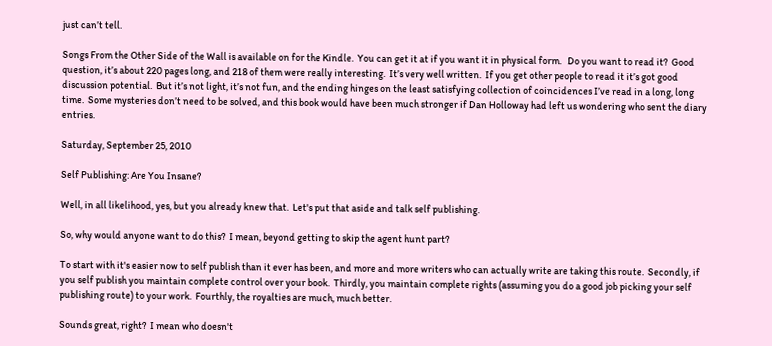just can’t tell.

Songs From the Other Side of the Wall is available on for the Kindle.  You can get it at if you want it in physical form.   Do you want to read it?  Good question, it’s about 220 pages long, and 218 of them were really interesting.  It’s very well written.  If you get other people to read it it’s got good discussion potential.  But it’s not light, it’s not fun, and the ending hinges on the least satisfying collection of coincidences I’ve read in a long, long time.  Some mysteries don’t need to be solved, and this book would have been much stronger if Dan Holloway had left us wondering who sent the diary entries.

Saturday, September 25, 2010

Self Publishing: Are You Insane?

Well, in all likelihood, yes, but you already knew that.  Let's put that aside and talk self publishing.

So, why would anyone want to do this?  I mean, beyond getting to skip the agent hunt part?

To start with it's easier now to self publish than it ever has been, and more and more writers who can actually write are taking this route.  Secondly, if you self publish you maintain complete control over your book.  Thirdly, you maintain complete rights (assuming you do a good job picking your self publishing route) to your work.  Fourthly, the royalties are much, much better.

Sounds great, right?  I mean who doesn't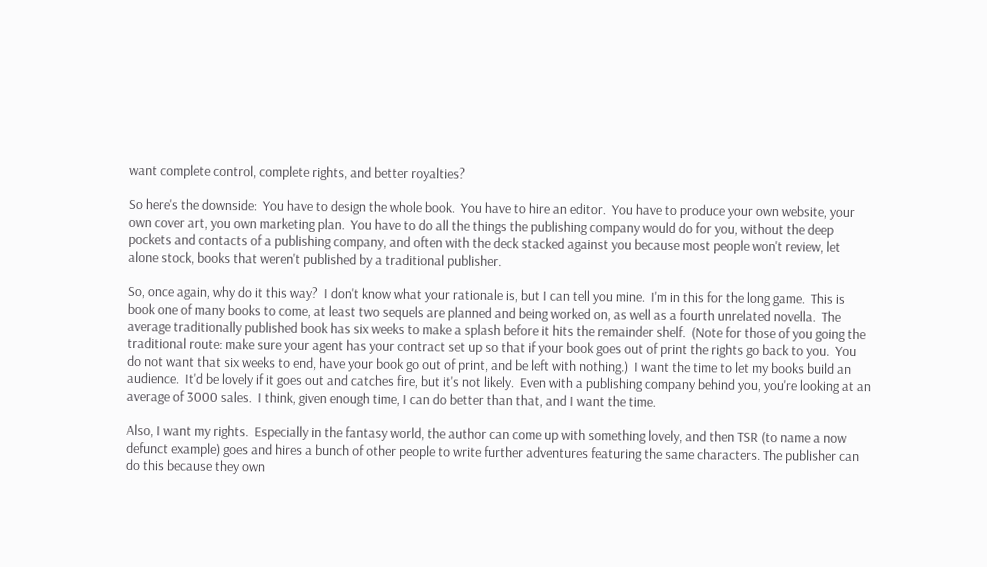want complete control, complete rights, and better royalties?

So here's the downside:  You have to design the whole book.  You have to hire an editor.  You have to produce your own website, your own cover art, you own marketing plan.  You have to do all the things the publishing company would do for you, without the deep pockets and contacts of a publishing company, and often with the deck stacked against you because most people won't review, let alone stock, books that weren't published by a traditional publisher.

So, once again, why do it this way?  I don't know what your rationale is, but I can tell you mine.  I'm in this for the long game.  This is book one of many books to come, at least two sequels are planned and being worked on, as well as a fourth unrelated novella.  The average traditionally published book has six weeks to make a splash before it hits the remainder shelf.  (Note for those of you going the traditional route: make sure your agent has your contract set up so that if your book goes out of print the rights go back to you.  You do not want that six weeks to end, have your book go out of print, and be left with nothing.)  I want the time to let my books build an audience.  It'd be lovely if it goes out and catches fire, but it's not likely.  Even with a publishing company behind you, you're looking at an average of 3000 sales.  I think, given enough time, I can do better than that, and I want the time.

Also, I want my rights.  Especially in the fantasy world, the author can come up with something lovely, and then TSR (to name a now defunct example) goes and hires a bunch of other people to write further adventures featuring the same characters. The publisher can do this because they own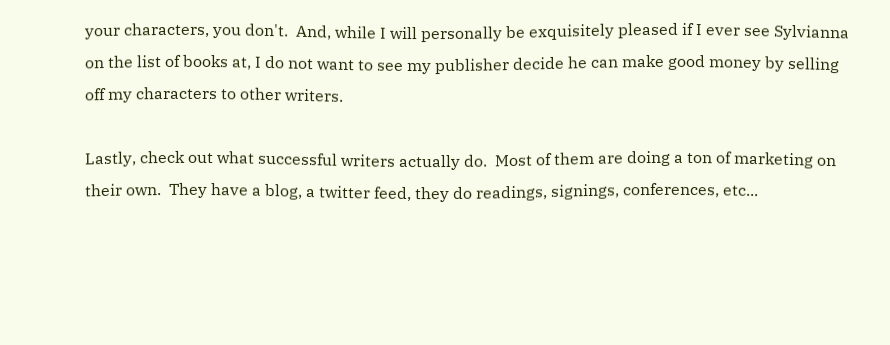your characters, you don't.  And, while I will personally be exquisitely pleased if I ever see Sylvianna on the list of books at, I do not want to see my publisher decide he can make good money by selling off my characters to other writers.

Lastly, check out what successful writers actually do.  Most of them are doing a ton of marketing on their own.  They have a blog, a twitter feed, they do readings, signings, conferences, etc...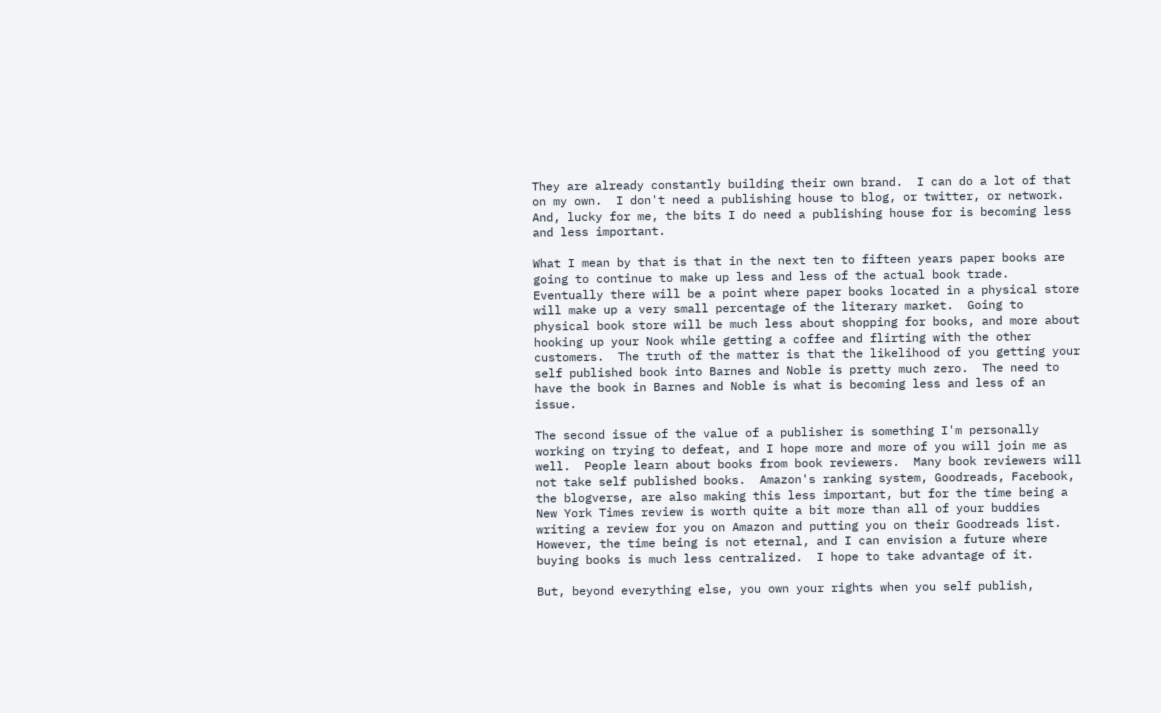They are already constantly building their own brand.  I can do a lot of that on my own.  I don't need a publishing house to blog, or twitter, or network.  And, lucky for me, the bits I do need a publishing house for is becoming less and less important.

What I mean by that is that in the next ten to fifteen years paper books are going to continue to make up less and less of the actual book trade.  Eventually there will be a point where paper books located in a physical store will make up a very small percentage of the literary market.  Going to physical book store will be much less about shopping for books, and more about hooking up your Nook while getting a coffee and flirting with the other customers.  The truth of the matter is that the likelihood of you getting your self published book into Barnes and Noble is pretty much zero.  The need to have the book in Barnes and Noble is what is becoming less and less of an issue.

The second issue of the value of a publisher is something I'm personally working on trying to defeat, and I hope more and more of you will join me as well.  People learn about books from book reviewers.  Many book reviewers will not take self published books.  Amazon's ranking system, Goodreads, Facebook, the blogverse, are also making this less important, but for the time being a New York Times review is worth quite a bit more than all of your buddies writing a review for you on Amazon and putting you on their Goodreads list.  However, the time being is not eternal, and I can envision a future where buying books is much less centralized.  I hope to take advantage of it.

But, beyond everything else, you own your rights when you self publish,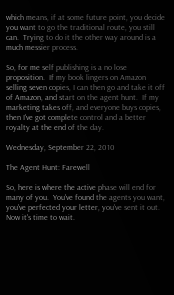which means, if at some future point, you decide you want to go the traditional route, you still can.  Trying to do it the other way around is a much messier process.

So, for me self publishing is a no lose proposition.  If my book lingers on Amazon selling seven copies, I can then go and take it off of Amazon, and start on the agent hunt.  If my marketing takes off, and everyone buys copies, then I've got complete control and a better royalty at the end of the day.

Wednesday, September 22, 2010

The Agent Hunt: Farewell

So, here is where the active phase will end for many of you.  You've found the agents you want, you've perfected your letter, you've sent it out.  Now it's time to wait.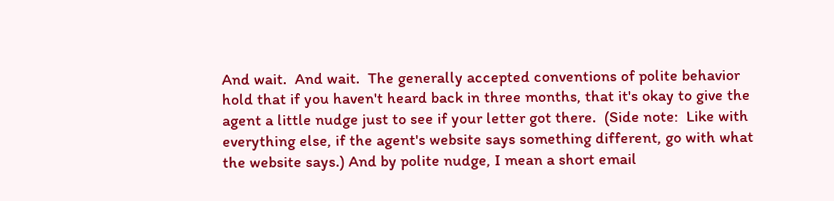And wait.  And wait.  The generally accepted conventions of polite behavior hold that if you haven't heard back in three months, that it's okay to give the agent a little nudge just to see if your letter got there.  (Side note:  Like with everything else, if the agent's website says something different, go with what the website says.) And by polite nudge, I mean a short email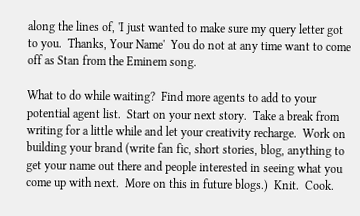along the lines of, 'I just wanted to make sure my query letter got to you.  Thanks, Your Name'  You do not at any time want to come off as Stan from the Eminem song.

What to do while waiting?  Find more agents to add to your potential agent list.  Start on your next story.  Take a break from writing for a little while and let your creativity recharge.  Work on building your brand (write fan fic, short stories, blog, anything to get your name out there and people interested in seeing what you come up with next.  More on this in future blogs.)  Knit.  Cook.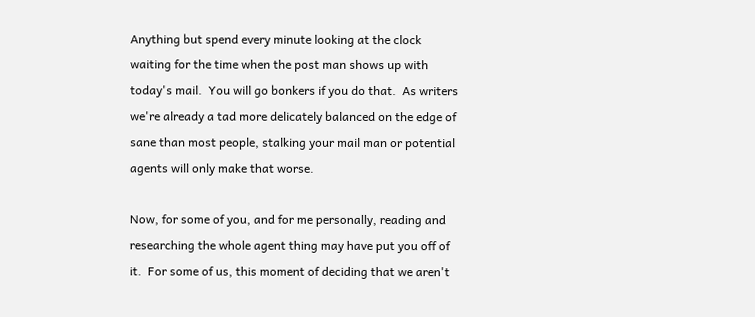Anything but spend every minute looking at the clock waiting for the time when the post man shows up with today's mail.  You will go bonkers if you do that.  As writers we're already a tad more delicately balanced on the edge of sane than most people, stalking your mail man or potential agents will only make that worse.

Now, for some of you, and for me personally, reading and researching the whole agent thing may have put you off of it.  For some of us, this moment of deciding that we aren't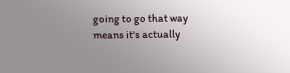going to go that way means it's actually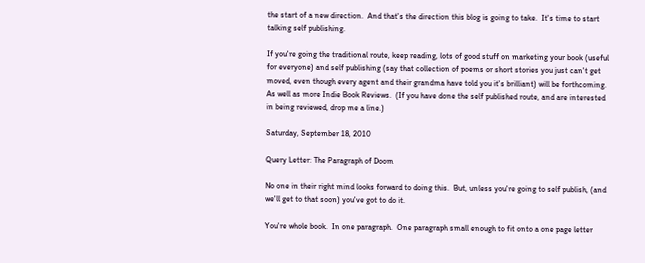the start of a new direction.  And that's the direction this blog is going to take.  It's time to start talking self publishing.

If you're going the traditional route, keep reading, lots of good stuff on marketing your book (useful for everyone) and self publishing (say that collection of poems or short stories you just can't get moved, even though every agent and their grandma have told you it's brilliant) will be forthcoming.  As well as more Indie Book Reviews.  (If you have done the self published route, and are interested in being reviewed, drop me a line.)

Saturday, September 18, 2010

Query Letter: The Paragraph of Doom

No one in their right mind looks forward to doing this.  But, unless you're going to self publish, (and we'll get to that soon) you've got to do it.

You're whole book.  In one paragraph.  One paragraph small enough to fit onto a one page letter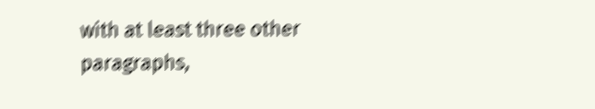with at least three other paragraphs,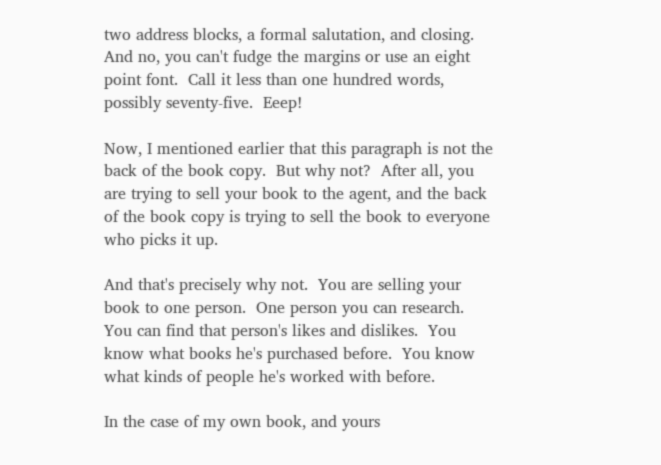two address blocks, a formal salutation, and closing.  And no, you can't fudge the margins or use an eight point font.  Call it less than one hundred words, possibly seventy-five.  Eeep!

Now, I mentioned earlier that this paragraph is not the back of the book copy.  But why not?  After all, you are trying to sell your book to the agent, and the back of the book copy is trying to sell the book to everyone who picks it up.

And that's precisely why not.  You are selling your book to one person.  One person you can research.  You can find that person's likes and dislikes.  You know what books he's purchased before.  You know what kinds of people he's worked with before.

In the case of my own book, and yours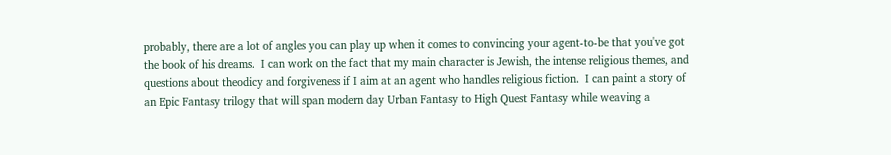probably, there are a lot of angles you can play up when it comes to convincing your agent-to-be that you've got the book of his dreams.  I can work on the fact that my main character is Jewish, the intense religious themes, and questions about theodicy and forgiveness if I aim at an agent who handles religious fiction.  I can paint a story of an Epic Fantasy trilogy that will span modern day Urban Fantasy to High Quest Fantasy while weaving a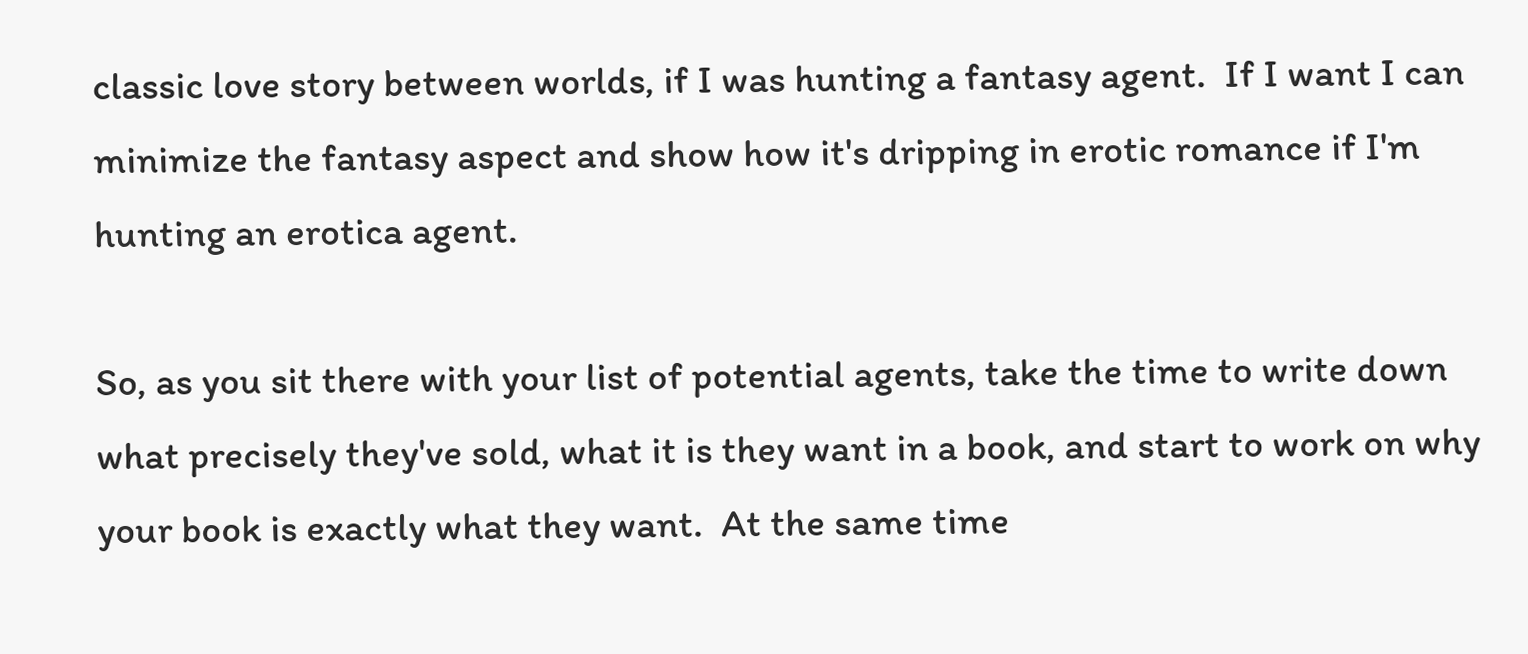classic love story between worlds, if I was hunting a fantasy agent.  If I want I can minimize the fantasy aspect and show how it's dripping in erotic romance if I'm hunting an erotica agent.

So, as you sit there with your list of potential agents, take the time to write down what precisely they've sold, what it is they want in a book, and start to work on why your book is exactly what they want.  At the same time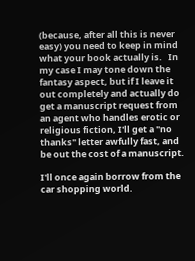(because, after all this is never easy) you need to keep in mind what your book actually is.   In my case I may tone down the fantasy aspect, but if I leave it out completely and actually do get a manuscript request from an agent who handles erotic or religious fiction, I'll get a "no thanks" letter awfully fast, and be out the cost of a manuscript.

I'll once again borrow from the car shopping world.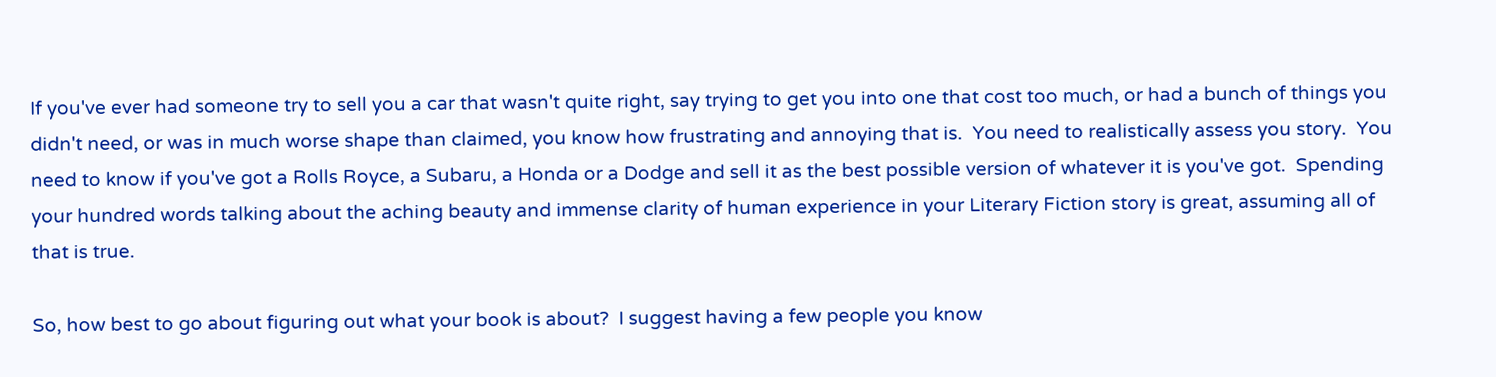If you've ever had someone try to sell you a car that wasn't quite right, say trying to get you into one that cost too much, or had a bunch of things you didn't need, or was in much worse shape than claimed, you know how frustrating and annoying that is.  You need to realistically assess you story.  You need to know if you've got a Rolls Royce, a Subaru, a Honda or a Dodge and sell it as the best possible version of whatever it is you've got.  Spending your hundred words talking about the aching beauty and immense clarity of human experience in your Literary Fiction story is great, assuming all of that is true.

So, how best to go about figuring out what your book is about?  I suggest having a few people you know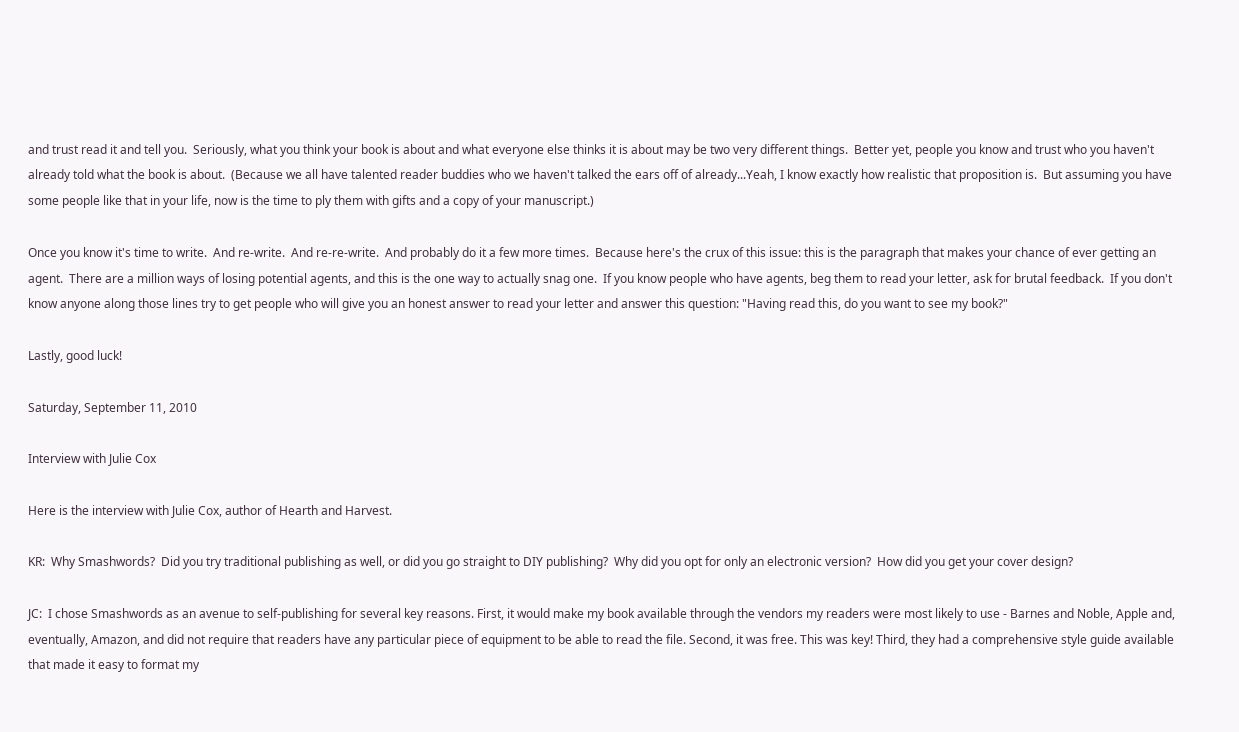and trust read it and tell you.  Seriously, what you think your book is about and what everyone else thinks it is about may be two very different things.  Better yet, people you know and trust who you haven't already told what the book is about.  (Because we all have talented reader buddies who we haven't talked the ears off of already...Yeah, I know exactly how realistic that proposition is.  But assuming you have some people like that in your life, now is the time to ply them with gifts and a copy of your manuscript.)

Once you know it's time to write.  And re-write.  And re-re-write.  And probably do it a few more times.  Because here's the crux of this issue: this is the paragraph that makes your chance of ever getting an agent.  There are a million ways of losing potential agents, and this is the one way to actually snag one.  If you know people who have agents, beg them to read your letter, ask for brutal feedback.  If you don't know anyone along those lines try to get people who will give you an honest answer to read your letter and answer this question: "Having read this, do you want to see my book?"

Lastly, good luck!

Saturday, September 11, 2010

Interview with Julie Cox

Here is the interview with Julie Cox, author of Hearth and Harvest.

KR:  Why Smashwords?  Did you try traditional publishing as well, or did you go straight to DIY publishing?  Why did you opt for only an electronic version?  How did you get your cover design?

JC:  I chose Smashwords as an avenue to self-publishing for several key reasons. First, it would make my book available through the vendors my readers were most likely to use - Barnes and Noble, Apple and, eventually, Amazon, and did not require that readers have any particular piece of equipment to be able to read the file. Second, it was free. This was key! Third, they had a comprehensive style guide available that made it easy to format my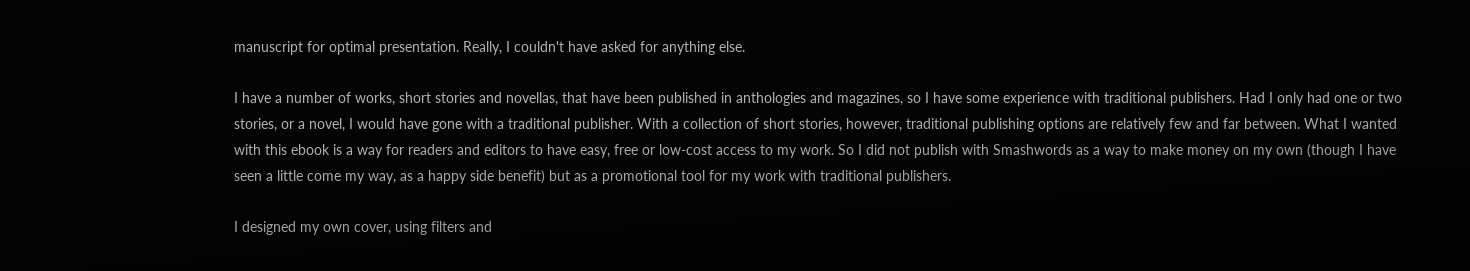manuscript for optimal presentation. Really, I couldn't have asked for anything else.

I have a number of works, short stories and novellas, that have been published in anthologies and magazines, so I have some experience with traditional publishers. Had I only had one or two stories, or a novel, I would have gone with a traditional publisher. With a collection of short stories, however, traditional publishing options are relatively few and far between. What I wanted with this ebook is a way for readers and editors to have easy, free or low-cost access to my work. So I did not publish with Smashwords as a way to make money on my own (though I have seen a little come my way, as a happy side benefit) but as a promotional tool for my work with traditional publishers.

I designed my own cover, using filters and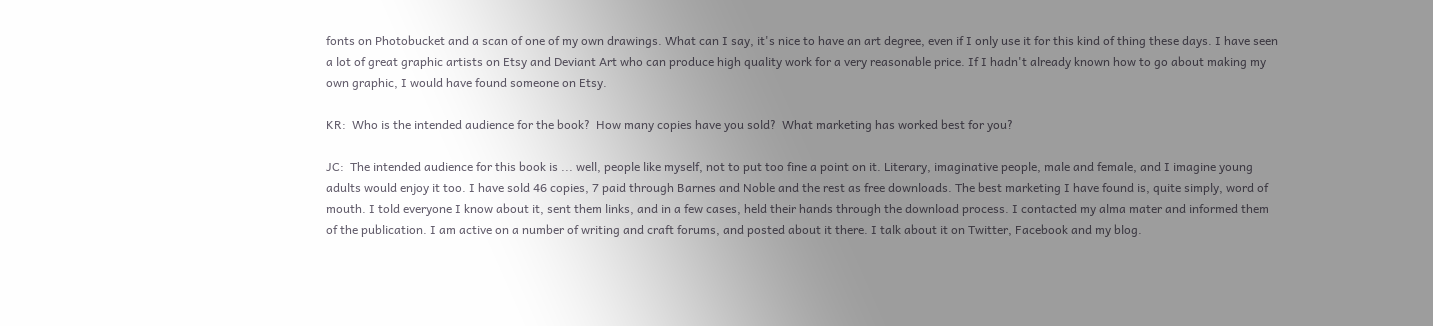fonts on Photobucket and a scan of one of my own drawings. What can I say, it's nice to have an art degree, even if I only use it for this kind of thing these days. I have seen a lot of great graphic artists on Etsy and Deviant Art who can produce high quality work for a very reasonable price. If I hadn't already known how to go about making my own graphic, I would have found someone on Etsy.

KR:  Who is the intended audience for the book?  How many copies have you sold?  What marketing has worked best for you?

JC:  The intended audience for this book is ... well, people like myself, not to put too fine a point on it. Literary, imaginative people, male and female, and I imagine young adults would enjoy it too. I have sold 46 copies, 7 paid through Barnes and Noble and the rest as free downloads. The best marketing I have found is, quite simply, word of mouth. I told everyone I know about it, sent them links, and in a few cases, held their hands through the download process. I contacted my alma mater and informed them of the publication. I am active on a number of writing and craft forums, and posted about it there. I talk about it on Twitter, Facebook and my blog.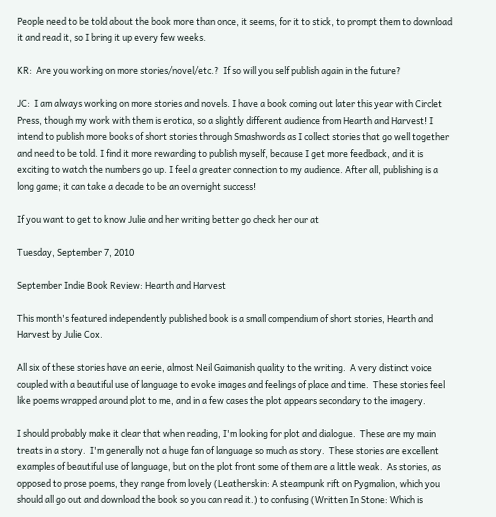People need to be told about the book more than once, it seems, for it to stick, to prompt them to download it and read it, so I bring it up every few weeks.

KR:  Are you working on more stories/novel/etc.?  If so will you self publish again in the future?

JC:  I am always working on more stories and novels. I have a book coming out later this year with Circlet Press, though my work with them is erotica, so a slightly different audience from Hearth and Harvest! I intend to publish more books of short stories through Smashwords as I collect stories that go well together and need to be told. I find it more rewarding to publish myself, because I get more feedback, and it is exciting to watch the numbers go up. I feel a greater connection to my audience. After all, publishing is a long game; it can take a decade to be an overnight success!

If you want to get to know Julie and her writing better go check her our at

Tuesday, September 7, 2010

September Indie Book Review: Hearth and Harvest

This month's featured independently published book is a small compendium of short stories, Hearth and Harvest by Julie Cox.

All six of these stories have an eerie, almost Neil Gaimanish quality to the writing.  A very distinct voice coupled with a beautiful use of language to evoke images and feelings of place and time.  These stories feel like poems wrapped around plot to me, and in a few cases the plot appears secondary to the imagery.

I should probably make it clear that when reading, I'm looking for plot and dialogue.  These are my main treats in a story.  I'm generally not a huge fan of language so much as story.  These stories are excellent examples of beautiful use of language, but on the plot front some of them are a little weak.  As stories, as opposed to prose poems, they range from lovely (Leatherskin: A steampunk rift on Pygmalion, which you should all go out and download the book so you can read it.) to confusing (Written In Stone: Which is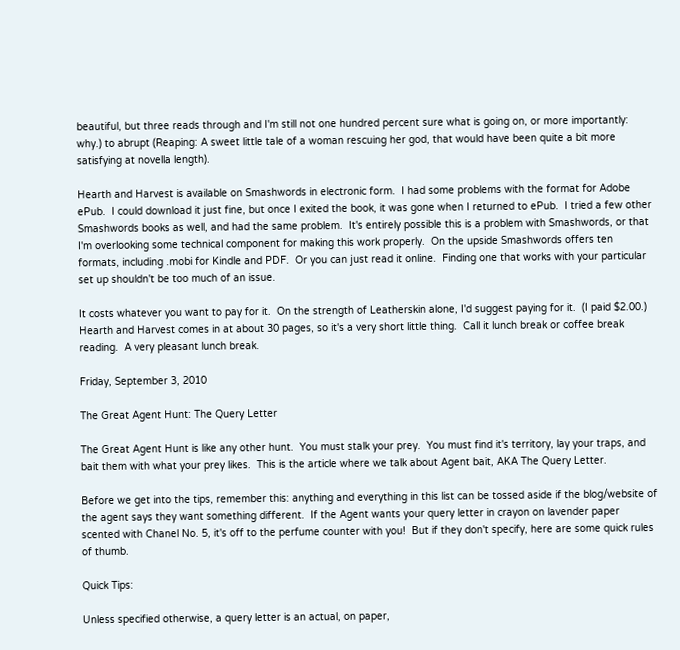beautiful, but three reads through and I'm still not one hundred percent sure what is going on, or more importantly: why.) to abrupt (Reaping: A sweet little tale of a woman rescuing her god, that would have been quite a bit more satisfying at novella length).

Hearth and Harvest is available on Smashwords in electronic form.  I had some problems with the format for Adobe ePub.  I could download it just fine, but once I exited the book, it was gone when I returned to ePub.  I tried a few other Smashwords books as well, and had the same problem.  It's entirely possible this is a problem with Smashwords, or that I'm overlooking some technical component for making this work properly.  On the upside Smashwords offers ten formats, including .mobi for Kindle and PDF.  Or you can just read it online.  Finding one that works with your particular set up shouldn't be too much of an issue.

It costs whatever you want to pay for it.  On the strength of Leatherskin alone, I'd suggest paying for it.  (I paid $2.00.)  Hearth and Harvest comes in at about 30 pages, so it's a very short little thing.  Call it lunch break or coffee break reading.  A very pleasant lunch break.

Friday, September 3, 2010

The Great Agent Hunt: The Query Letter

The Great Agent Hunt is like any other hunt.  You must stalk your prey.  You must find it's territory, lay your traps, and bait them with what your prey likes.  This is the article where we talk about Agent bait, AKA The Query Letter.

Before we get into the tips, remember this: anything and everything in this list can be tossed aside if the blog/website of the agent says they want something different.  If the Agent wants your query letter in crayon on lavender paper scented with Chanel No. 5, it's off to the perfume counter with you!  But if they don't specify, here are some quick rules of thumb.

Quick Tips:

Unless specified otherwise, a query letter is an actual, on paper,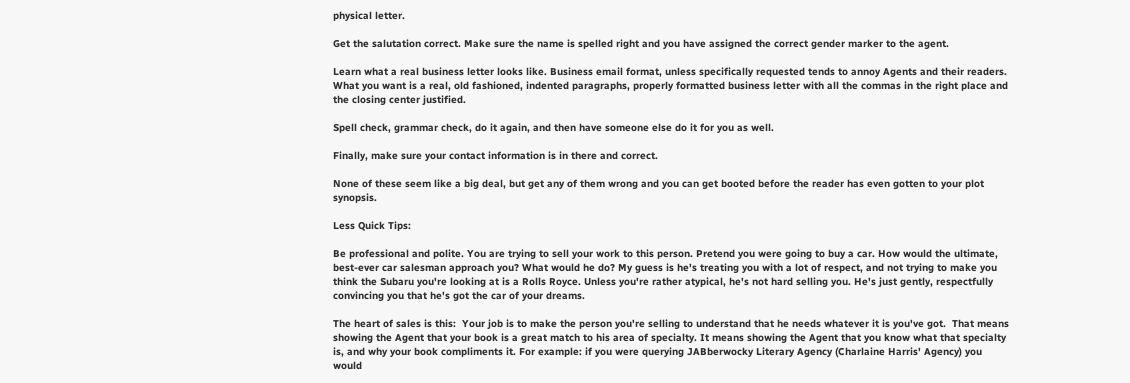physical letter.

Get the salutation correct. Make sure the name is spelled right and you have assigned the correct gender marker to the agent.

Learn what a real business letter looks like. Business email format, unless specifically requested tends to annoy Agents and their readers.  What you want is a real, old fashioned, indented paragraphs, properly formatted business letter with all the commas in the right place and the closing center justified.

Spell check, grammar check, do it again, and then have someone else do it for you as well.

Finally, make sure your contact information is in there and correct.

None of these seem like a big deal, but get any of them wrong and you can get booted before the reader has even gotten to your plot synopsis.

Less Quick Tips:

Be professional and polite. You are trying to sell your work to this person. Pretend you were going to buy a car. How would the ultimate, best-ever car salesman approach you? What would he do? My guess is he's treating you with a lot of respect, and not trying to make you think the Subaru you're looking at is a Rolls Royce. Unless you're rather atypical, he's not hard selling you. He's just gently, respectfully convincing you that he's got the car of your dreams.

The heart of sales is this:  Your job is to make the person you're selling to understand that he needs whatever it is you've got.  That means showing the Agent that your book is a great match to his area of specialty. It means showing the Agent that you know what that specialty is, and why your book compliments it. For example: if you were querying JABberwocky Literary Agency (Charlaine Harris' Agency) you would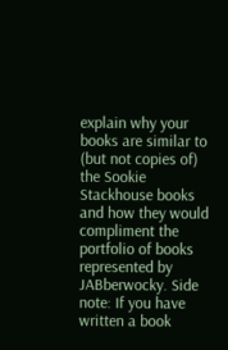explain why your books are similar to (but not copies of) the Sookie Stackhouse books and how they would compliment the portfolio of books represented by JABberwocky. Side note: If you have written a book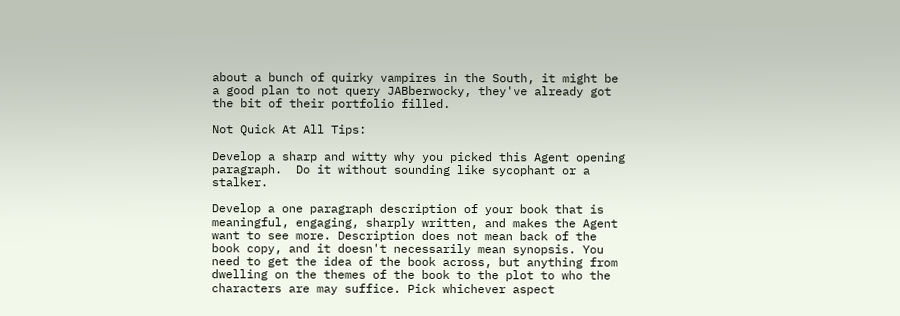about a bunch of quirky vampires in the South, it might be a good plan to not query JABberwocky, they've already got the bit of their portfolio filled.

Not Quick At All Tips:

Develop a sharp and witty why you picked this Agent opening paragraph.  Do it without sounding like sycophant or a stalker.

Develop a one paragraph description of your book that is meaningful, engaging, sharply written, and makes the Agent want to see more. Description does not mean back of the book copy, and it doesn't necessarily mean synopsis. You need to get the idea of the book across, but anything from dwelling on the themes of the book to the plot to who the characters are may suffice. Pick whichever aspect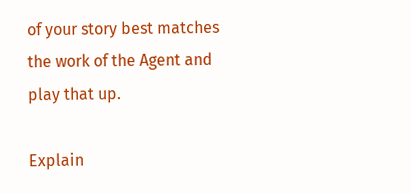of your story best matches the work of the Agent and play that up.

Explain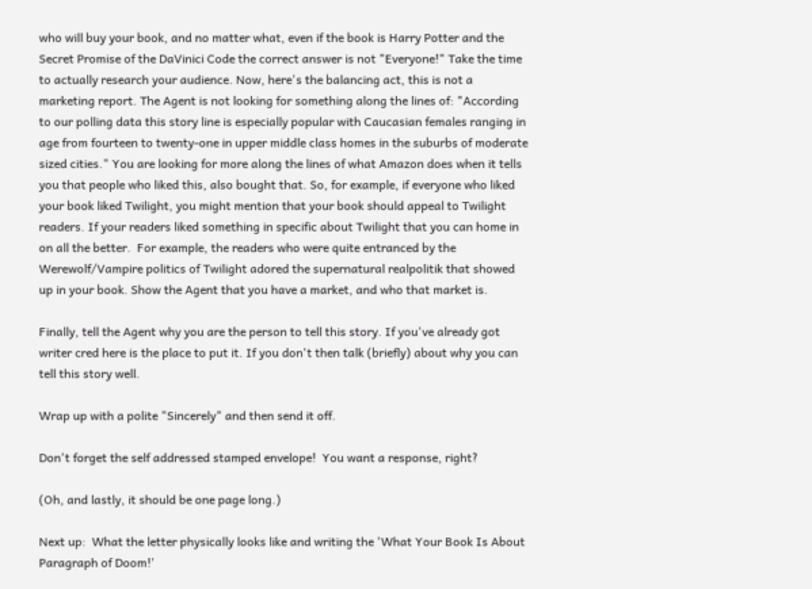who will buy your book, and no matter what, even if the book is Harry Potter and the Secret Promise of the DaVinici Code the correct answer is not "Everyone!" Take the time to actually research your audience. Now, here's the balancing act, this is not a marketing report. The Agent is not looking for something along the lines of: "According to our polling data this story line is especially popular with Caucasian females ranging in age from fourteen to twenty-one in upper middle class homes in the suburbs of moderate sized cities." You are looking for more along the lines of what Amazon does when it tells you that people who liked this, also bought that. So, for example, if everyone who liked your book liked Twilight, you might mention that your book should appeal to Twilight readers. If your readers liked something in specific about Twilight that you can home in on all the better.  For example, the readers who were quite entranced by the Werewolf/Vampire politics of Twilight adored the supernatural realpolitik that showed up in your book. Show the Agent that you have a market, and who that market is.

Finally, tell the Agent why you are the person to tell this story. If you've already got writer cred here is the place to put it. If you don't then talk (briefly) about why you can tell this story well.

Wrap up with a polite "Sincerely" and then send it off.

Don't forget the self addressed stamped envelope!  You want a response, right?

(Oh, and lastly, it should be one page long.)

Next up:  What the letter physically looks like and writing the 'What Your Book Is About Paragraph of Doom!'